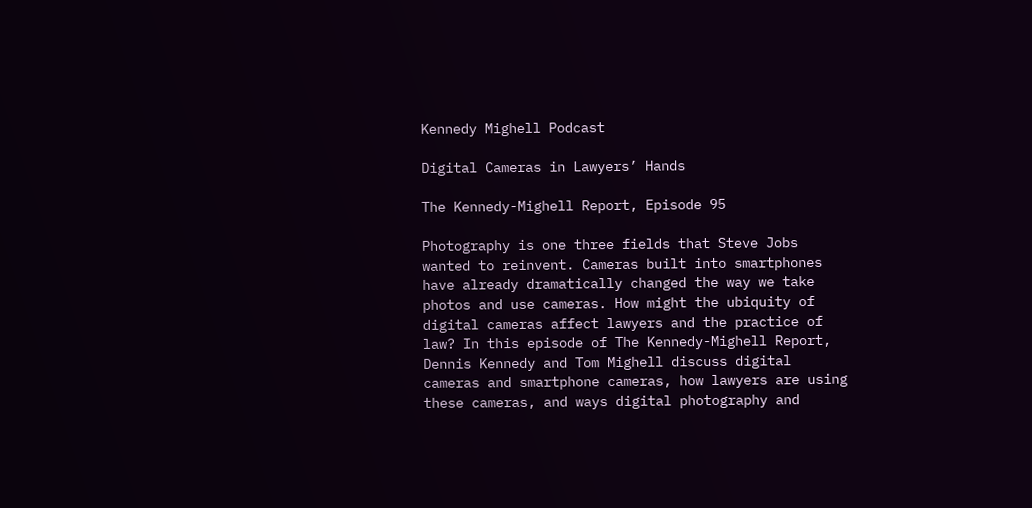Kennedy Mighell Podcast

Digital Cameras in Lawyers’ Hands

The Kennedy-Mighell Report, Episode 95

Photography is one three fields that Steve Jobs wanted to reinvent. Cameras built into smartphones have already dramatically changed the way we take photos and use cameras. How might the ubiquity of digital cameras affect lawyers and the practice of law? In this episode of The Kennedy-Mighell Report, Dennis Kennedy and Tom Mighell discuss digital cameras and smartphone cameras, how lawyers are using these cameras, and ways digital photography and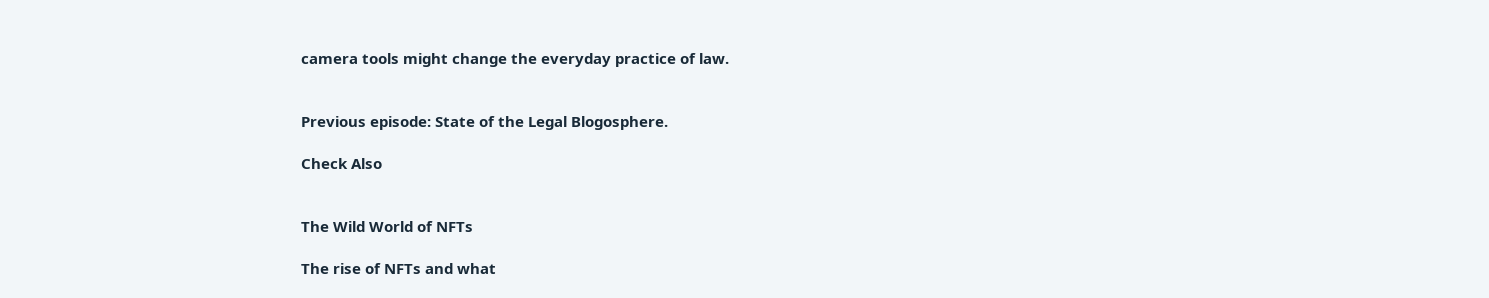camera tools might change the everyday practice of law.


Previous episode: State of the Legal Blogosphere.

Check Also


The Wild World of NFTs

The rise of NFTs and what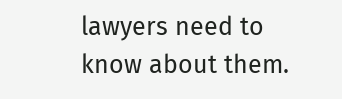lawyers need to know about them.